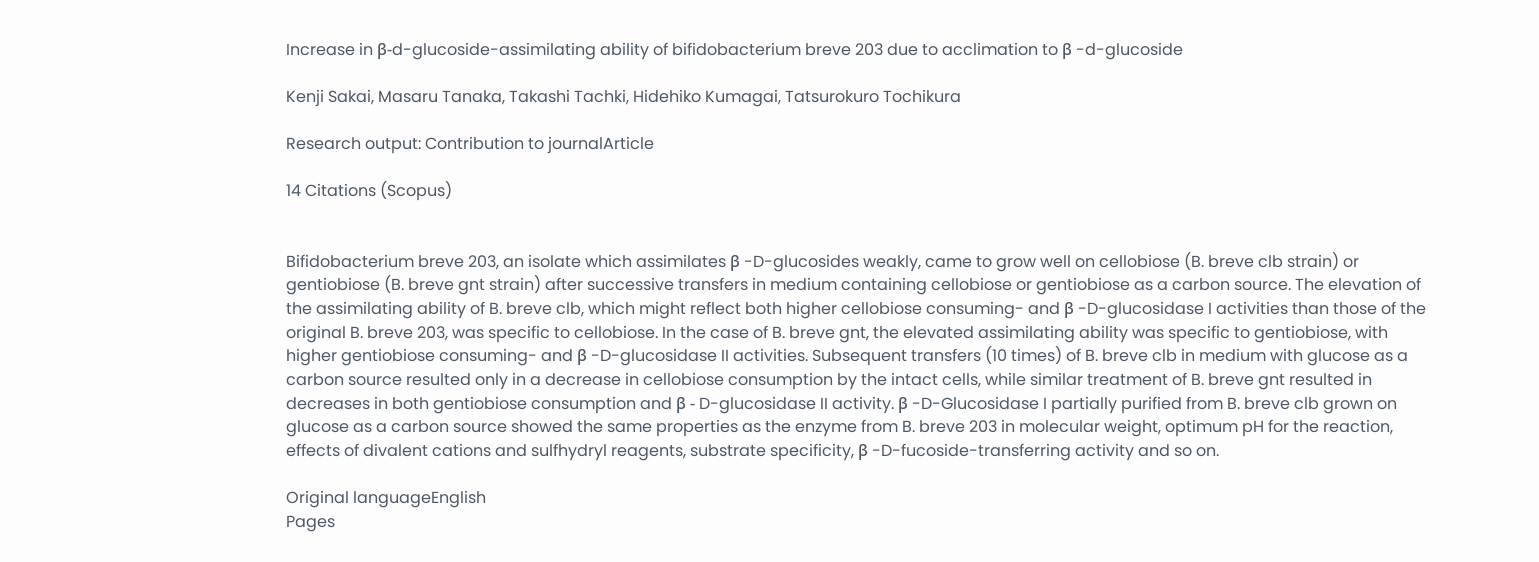Increase in β-d-glucoside-assimilating ability of bifidobacterium breve 203 due to acclimation to β -d-glucoside

Kenji Sakai, Masaru Tanaka, Takashi Tachki, Hidehiko Kumagai, Tatsurokuro Tochikura

Research output: Contribution to journalArticle

14 Citations (Scopus)


Bifidobacterium breve 203, an isolate which assimilates β -D-glucosides weakly, came to grow well on cellobiose (B. breve clb strain) or gentiobiose (B. breve gnt strain) after successive transfers in medium containing cellobiose or gentiobiose as a carbon source. The elevation of the assimilating ability of B. breve clb, which might reflect both higher cellobiose consuming- and β -D-glucosidase I activities than those of the original B. breve 203, was specific to cellobiose. In the case of B. breve gnt, the elevated assimilating ability was specific to gentiobiose, with higher gentiobiose consuming- and β -D-glucosidase II activities. Subsequent transfers (10 times) of B. breve clb in medium with glucose as a carbon source resulted only in a decrease in cellobiose consumption by the intact cells, while similar treatment of B. breve gnt resulted in decreases in both gentiobiose consumption and β - D-glucosidase II activity. β -D-Glucosidase I partially purified from B. breve clb grown on glucose as a carbon source showed the same properties as the enzyme from B. breve 203 in molecular weight, optimum pH for the reaction, effects of divalent cations and sulfhydryl reagents, substrate specificity, β -D-fucoside-transferring activity and so on.

Original languageEnglish
Pages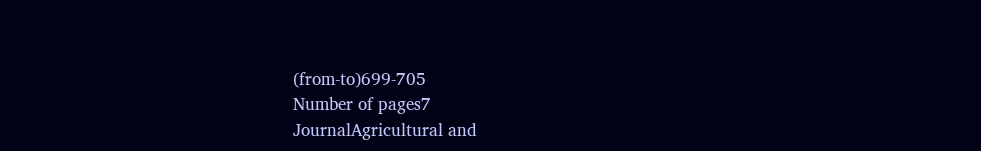(from-to)699-705
Number of pages7
JournalAgricultural and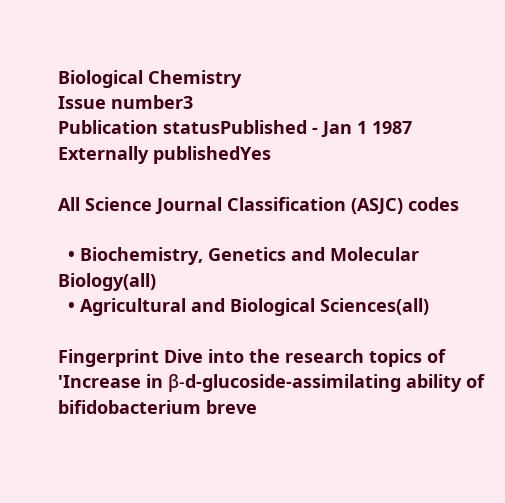Biological Chemistry
Issue number3
Publication statusPublished - Jan 1 1987
Externally publishedYes

All Science Journal Classification (ASJC) codes

  • Biochemistry, Genetics and Molecular Biology(all)
  • Agricultural and Biological Sciences(all)

Fingerprint Dive into the research topics of 'Increase in β-d-glucoside-assimilating ability of bifidobacterium breve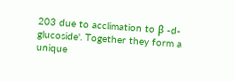203 due to acclimation to β -d-glucoside'. Together they form a unique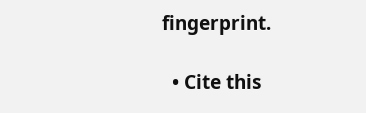fingerprint.

  • Cite this